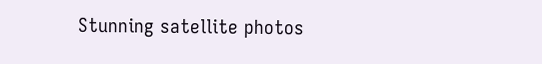Stunning satellite photos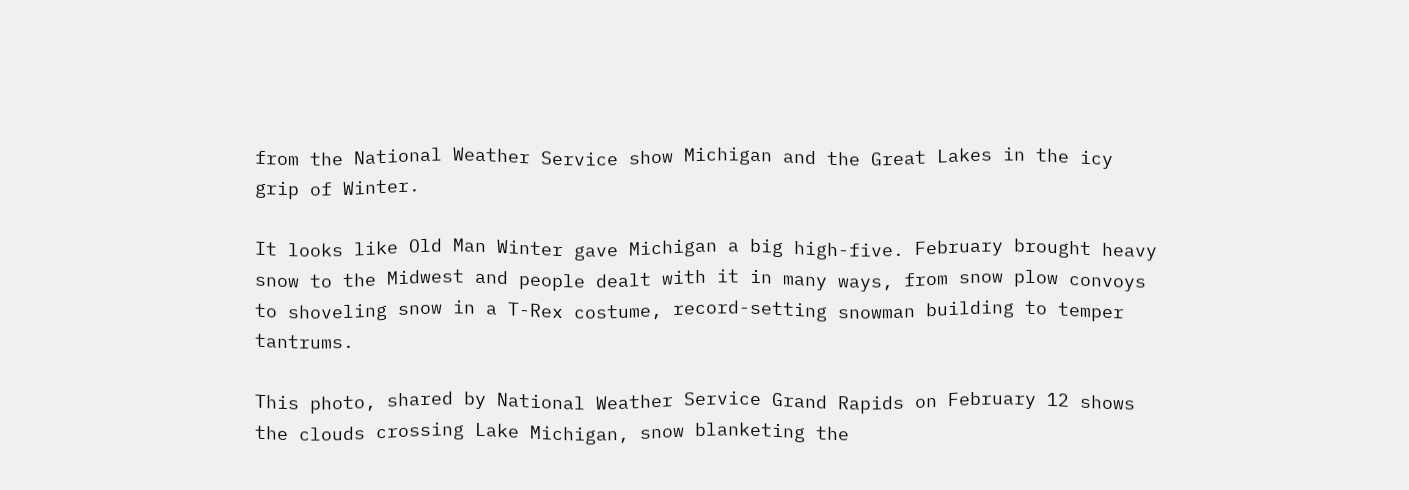from the National Weather Service show Michigan and the Great Lakes in the icy grip of Winter.

It looks like Old Man Winter gave Michigan a big high-five. February brought heavy snow to the Midwest and people dealt with it in many ways, from snow plow convoys to shoveling snow in a T-Rex costume, record-setting snowman building to temper tantrums.

This photo, shared by National Weather Service Grand Rapids on February 12 shows the clouds crossing Lake Michigan, snow blanketing the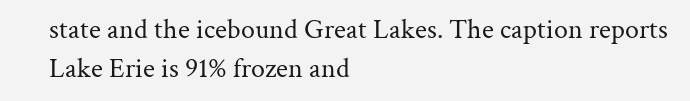state and the icebound Great Lakes. The caption reports Lake Erie is 91% frozen and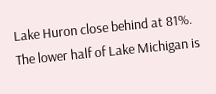Lake Huron close behind at 81%. The lower half of Lake Michigan is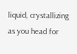liquid, crystallizing as you head for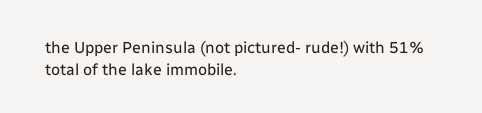the Upper Peninsula (not pictured- rude!) with 51% total of the lake immobile.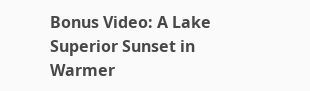Bonus Video: A Lake Superior Sunset in Warmer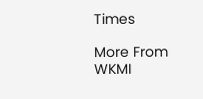Times

More From WKMI